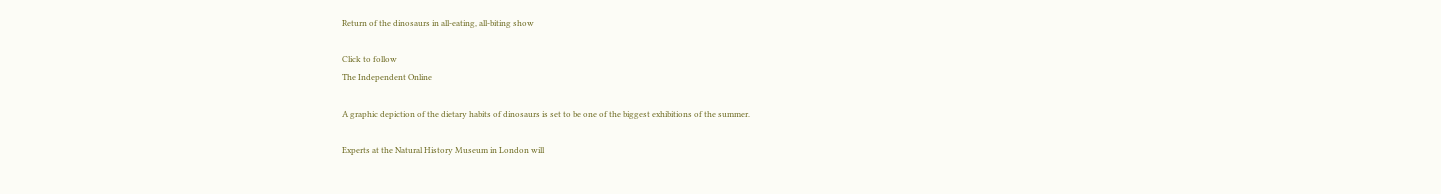Return of the dinosaurs in all-eating, all-biting show

Click to follow
The Independent Online

A graphic depiction of the dietary habits of dinosaurs is set to be one of the biggest exhibitions of the summer.

Experts at the Natural History Museum in London will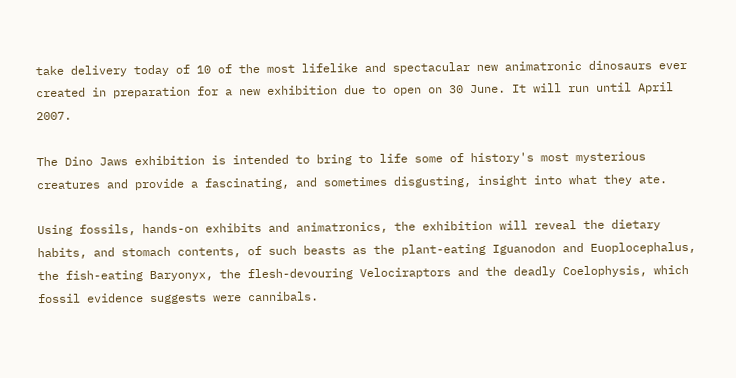take delivery today of 10 of the most lifelike and spectacular new animatronic dinosaurs ever created in preparation for a new exhibition due to open on 30 June. It will run until April 2007.

The Dino Jaws exhibition is intended to bring to life some of history's most mysterious creatures and provide a fascinating, and sometimes disgusting, insight into what they ate.

Using fossils, hands-on exhibits and animatronics, the exhibition will reveal the dietary habits, and stomach contents, of such beasts as the plant-eating Iguanodon and Euoplocephalus, the fish-eating Baryonyx, the flesh-devouring Velociraptors and the deadly Coelophysis, which fossil evidence suggests were cannibals.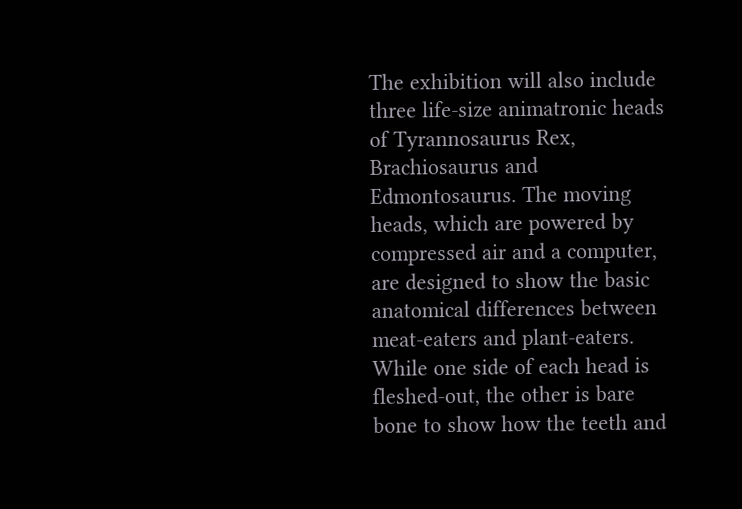The exhibition will also include three life-size animatronic heads of Tyrannosaurus Rex, Brachiosaurus and Edmontosaurus. The moving heads, which are powered by compressed air and a computer, are designed to show the basic anatomical differences between meat-eaters and plant-eaters. While one side of each head is fleshed-out, the other is bare bone to show how the teeth and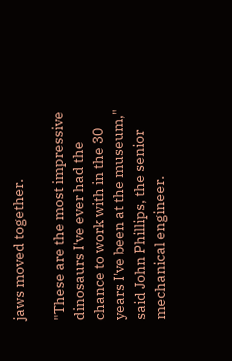jaws moved together.

"These are the most impressive dinosaurs I've ever had the chance to work with in the 30 years I've been at the museum," said John Phillips, the senior mechanical engineer.